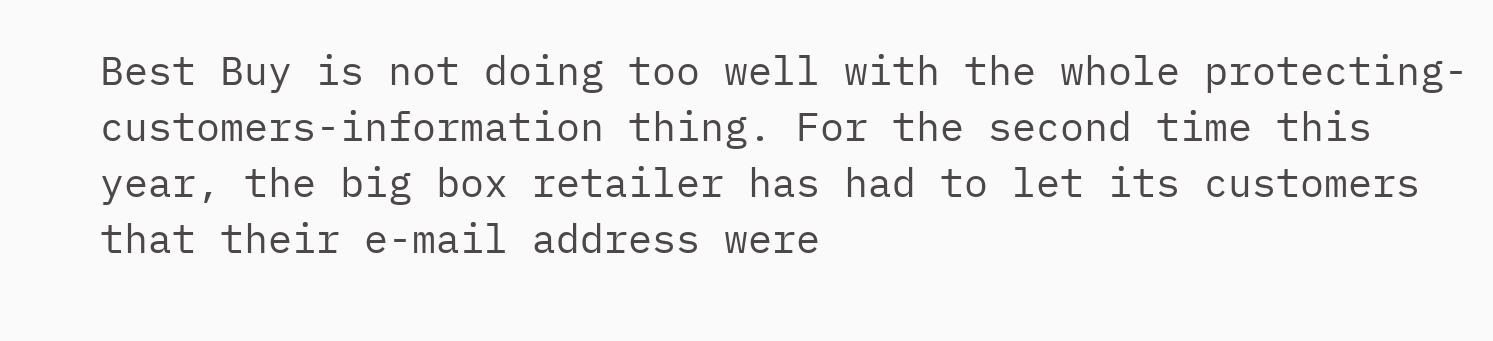Best Buy is not doing too well with the whole protecting-customers-information thing. For the second time this year, the big box retailer has had to let its customers that their e-mail address were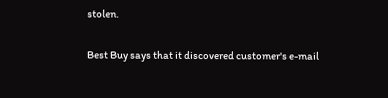stolen.

Best Buy says that it discovered customer's e-mail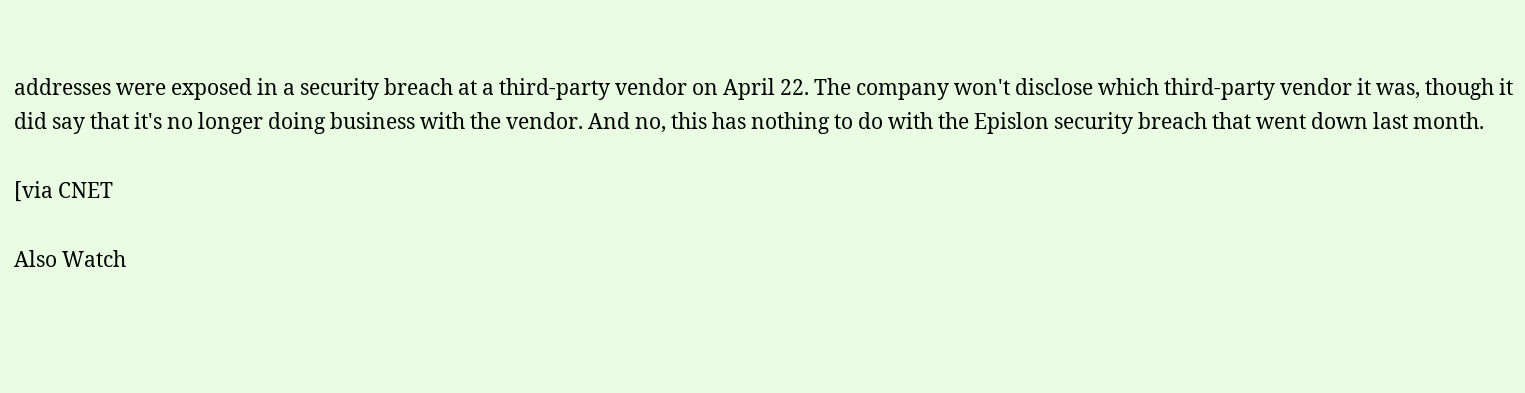addresses were exposed in a security breach at a third-party vendor on April 22. The company won't disclose which third-party vendor it was, though it did say that it's no longer doing business with the vendor. And no, this has nothing to do with the Epislon security breach that went down last month.

[via CNET

Also Watch